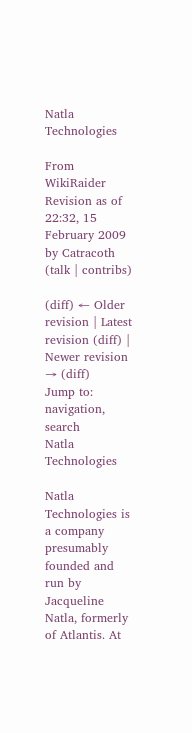Natla Technologies

From WikiRaider
Revision as of 22:32, 15 February 2009 by Catracoth (talk | contribs)

(diff) ← Older revision | Latest revision (diff) | Newer revision → (diff)
Jump to: navigation, search
Natla Technologies

Natla Technologies is a company presumably founded and run by Jacqueline Natla, formerly of Atlantis. At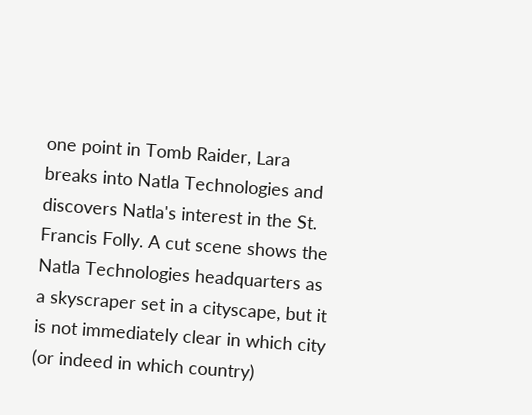one point in Tomb Raider, Lara breaks into Natla Technologies and discovers Natla's interest in the St. Francis Folly. A cut scene shows the Natla Technologies headquarters as a skyscraper set in a cityscape, but it is not immediately clear in which city (or indeed in which country)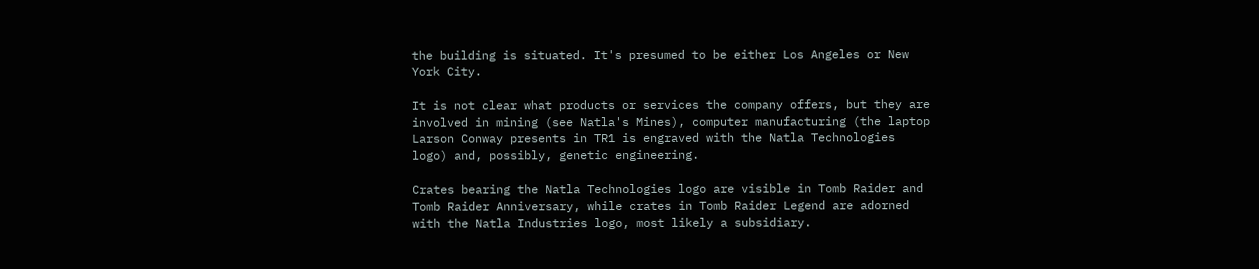the building is situated. It's presumed to be either Los Angeles or New York City.

It is not clear what products or services the company offers, but they are involved in mining (see Natla's Mines), computer manufacturing (the laptop Larson Conway presents in TR1 is engraved with the Natla Technologies logo) and, possibly, genetic engineering.

Crates bearing the Natla Technologies logo are visible in Tomb Raider and Tomb Raider Anniversary, while crates in Tomb Raider Legend are adorned with the Natla Industries logo, most likely a subsidiary.